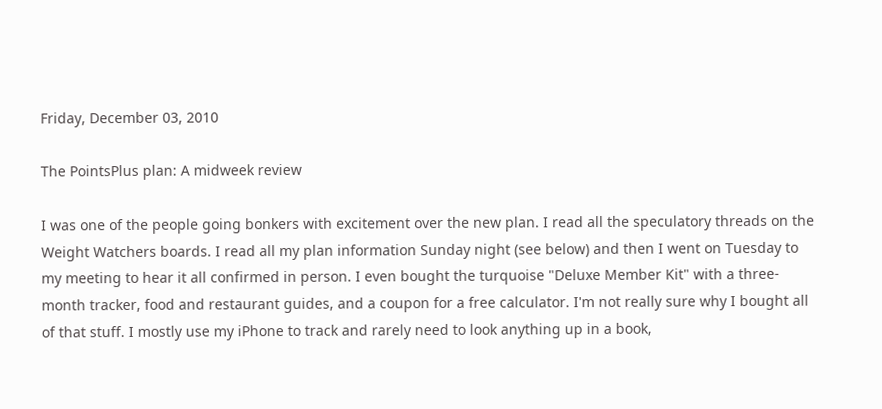Friday, December 03, 2010

The PointsPlus plan: A midweek review

I was one of the people going bonkers with excitement over the new plan. I read all the speculatory threads on the Weight Watchers boards. I read all my plan information Sunday night (see below) and then I went on Tuesday to my meeting to hear it all confirmed in person. I even bought the turquoise "Deluxe Member Kit" with a three-month tracker, food and restaurant guides, and a coupon for a free calculator. I'm not really sure why I bought all of that stuff. I mostly use my iPhone to track and rarely need to look anything up in a book,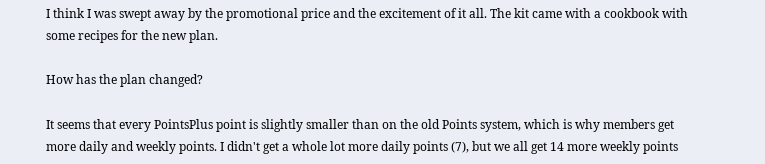I think I was swept away by the promotional price and the excitement of it all. The kit came with a cookbook with some recipes for the new plan.

How has the plan changed?

It seems that every PointsPlus point is slightly smaller than on the old Points system, which is why members get more daily and weekly points. I didn't get a whole lot more daily points (7), but we all get 14 more weekly points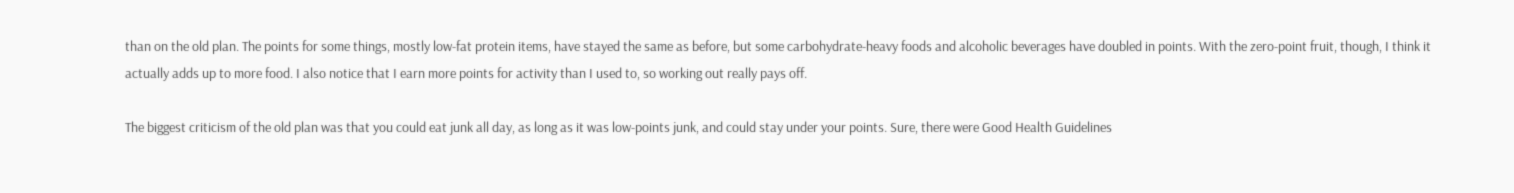than on the old plan. The points for some things, mostly low-fat protein items, have stayed the same as before, but some carbohydrate-heavy foods and alcoholic beverages have doubled in points. With the zero-point fruit, though, I think it actually adds up to more food. I also notice that I earn more points for activity than I used to, so working out really pays off.

The biggest criticism of the old plan was that you could eat junk all day, as long as it was low-points junk, and could stay under your points. Sure, there were Good Health Guidelines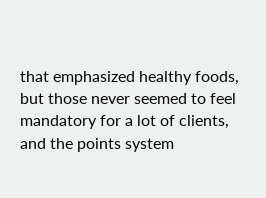that emphasized healthy foods, but those never seemed to feel mandatory for a lot of clients, and the points system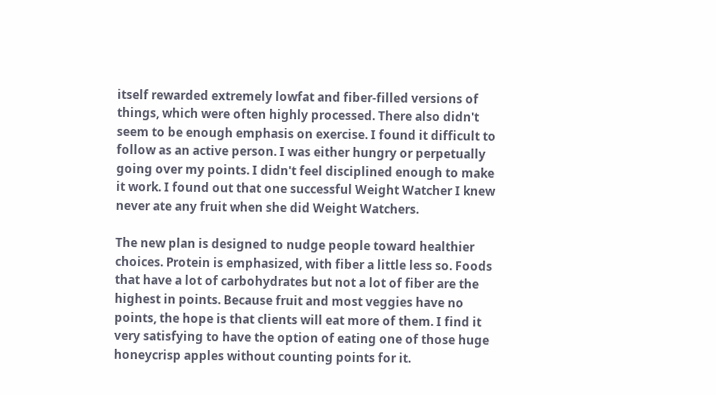itself rewarded extremely lowfat and fiber-filled versions of things, which were often highly processed. There also didn't seem to be enough emphasis on exercise. I found it difficult to follow as an active person. I was either hungry or perpetually going over my points. I didn't feel disciplined enough to make it work. I found out that one successful Weight Watcher I knew never ate any fruit when she did Weight Watchers.

The new plan is designed to nudge people toward healthier choices. Protein is emphasized, with fiber a little less so. Foods that have a lot of carbohydrates but not a lot of fiber are the highest in points. Because fruit and most veggies have no points, the hope is that clients will eat more of them. I find it very satisfying to have the option of eating one of those huge honeycrisp apples without counting points for it.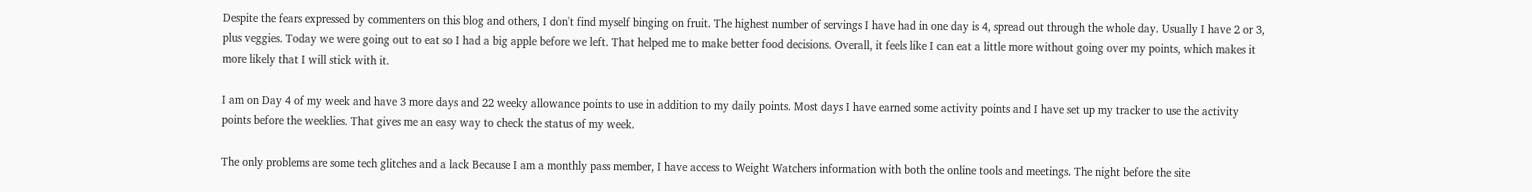Despite the fears expressed by commenters on this blog and others, I don't find myself binging on fruit. The highest number of servings I have had in one day is 4, spread out through the whole day. Usually I have 2 or 3, plus veggies. Today we were going out to eat so I had a big apple before we left. That helped me to make better food decisions. Overall, it feels like I can eat a little more without going over my points, which makes it more likely that I will stick with it.

I am on Day 4 of my week and have 3 more days and 22 weeky allowance points to use in addition to my daily points. Most days I have earned some activity points and I have set up my tracker to use the activity points before the weeklies. That gives me an easy way to check the status of my week.

The only problems are some tech glitches and a lack Because I am a monthly pass member, I have access to Weight Watchers information with both the online tools and meetings. The night before the site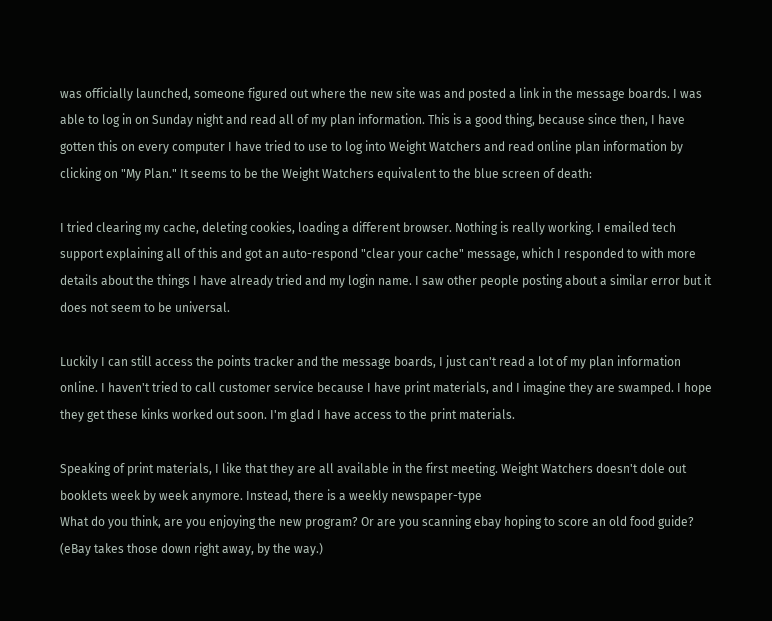was officially launched, someone figured out where the new site was and posted a link in the message boards. I was able to log in on Sunday night and read all of my plan information. This is a good thing, because since then, I have gotten this on every computer I have tried to use to log into Weight Watchers and read online plan information by clicking on "My Plan." It seems to be the Weight Watchers equivalent to the blue screen of death:

I tried clearing my cache, deleting cookies, loading a different browser. Nothing is really working. I emailed tech support explaining all of this and got an auto-respond "clear your cache" message, which I responded to with more details about the things I have already tried and my login name. I saw other people posting about a similar error but it does not seem to be universal.

Luckily I can still access the points tracker and the message boards, I just can't read a lot of my plan information online. I haven't tried to call customer service because I have print materials, and I imagine they are swamped. I hope they get these kinks worked out soon. I'm glad I have access to the print materials.

Speaking of print materials, I like that they are all available in the first meeting. Weight Watchers doesn't dole out booklets week by week anymore. Instead, there is a weekly newspaper-type
What do you think, are you enjoying the new program? Or are you scanning ebay hoping to score an old food guide? (eBay takes those down right away, by the way.)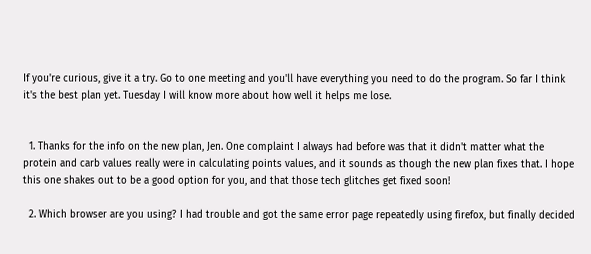If you're curious, give it a try. Go to one meeting and you'll have everything you need to do the program. So far I think it's the best plan yet. Tuesday I will know more about how well it helps me lose.


  1. Thanks for the info on the new plan, Jen. One complaint I always had before was that it didn't matter what the protein and carb values really were in calculating points values, and it sounds as though the new plan fixes that. I hope this one shakes out to be a good option for you, and that those tech glitches get fixed soon!

  2. Which browser are you using? I had trouble and got the same error page repeatedly using firefox, but finally decided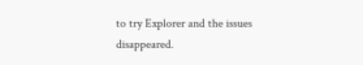to try Explorer and the issues disappeared.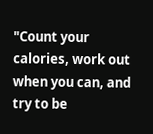"Count your calories, work out when you can, and try to be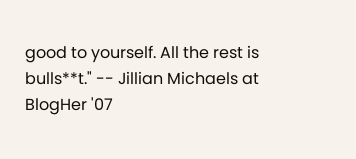good to yourself. All the rest is bulls**t." -- Jillian Michaels at BlogHer '07